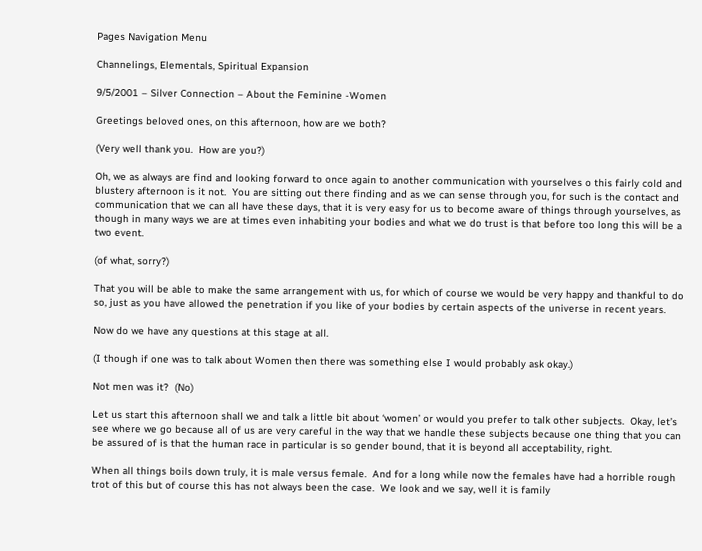Pages Navigation Menu

Channelings, Elementals, Spiritual Expansion

9/5/2001 – Silver Connection – About the Feminine -Women

Greetings beloved ones, on this afternoon, how are we both?

(Very well thank you.  How are you?)

Oh, we as always are find and looking forward to once again to another communication with yourselves o this fairly cold and blustery afternoon is it not.  You are sitting out there finding and as we can sense through you, for such is the contact and communication that we can all have these days, that it is very easy for us to become aware of things through yourselves, as though in many ways we are at times even inhabiting your bodies and what we do trust is that before too long this will be a two event.

(of what, sorry?)

That you will be able to make the same arrangement with us, for which of course we would be very happy and thankful to do so, just as you have allowed the penetration if you like of your bodies by certain aspects of the universe in recent years.

Now do we have any questions at this stage at all.

(I though if one was to talk about Women then there was something else I would probably ask okay.)

Not men was it?  (No)

Let us start this afternoon shall we and talk a little bit about ‘women’ or would you prefer to talk other subjects.  Okay, let’s see where we go because all of us are very careful in the way that we handle these subjects because one thing that you can be assured of is that the human race in particular is so gender bound, that it is beyond all acceptability, right.

When all things boils down truly, it is male versus female.  And for a long while now the females have had a horrible rough trot of this but of course this has not always been the case.  We look and we say, well it is family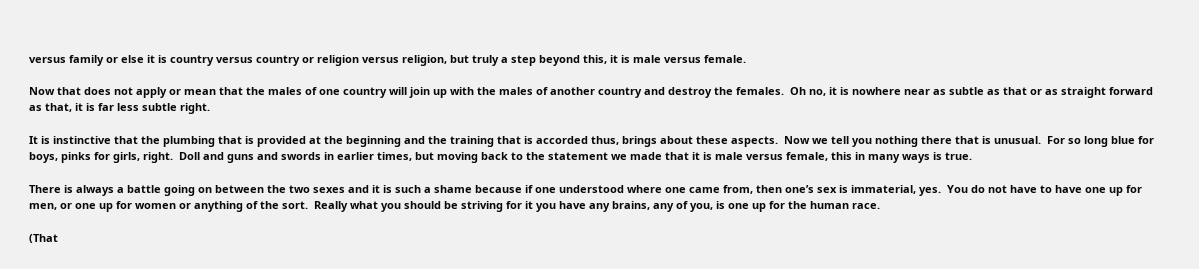versus family or else it is country versus country or religion versus religion, but truly a step beyond this, it is male versus female.

Now that does not apply or mean that the males of one country will join up with the males of another country and destroy the females.  Oh no, it is nowhere near as subtle as that or as straight forward as that, it is far less subtle right.

It is instinctive that the plumbing that is provided at the beginning and the training that is accorded thus, brings about these aspects.  Now we tell you nothing there that is unusual.  For so long blue for boys, pinks for girls, right.  Doll and guns and swords in earlier times, but moving back to the statement we made that it is male versus female, this in many ways is true.

There is always a battle going on between the two sexes and it is such a shame because if one understood where one came from, then one’s sex is immaterial, yes.  You do not have to have one up for men, or one up for women or anything of the sort.  Really what you should be striving for it you have any brains, any of you, is one up for the human race.

(That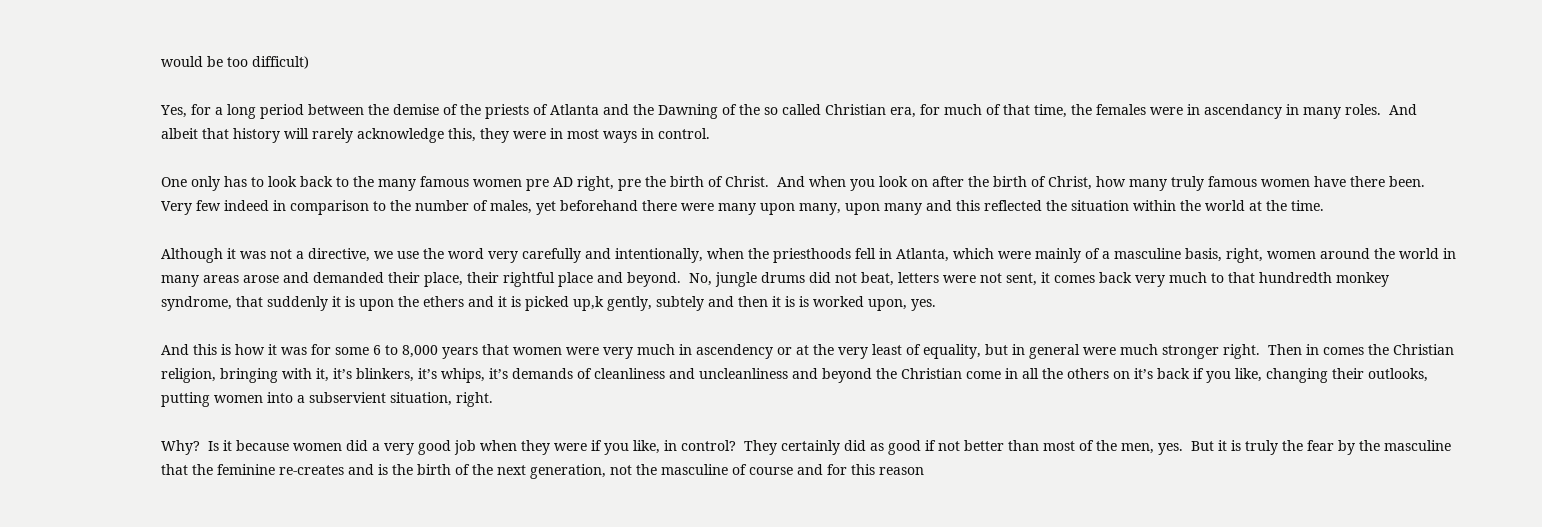would be too difficult)

Yes, for a long period between the demise of the priests of Atlanta and the Dawning of the so called Christian era, for much of that time, the females were in ascendancy in many roles.  And albeit that history will rarely acknowledge this, they were in most ways in control.

One only has to look back to the many famous women pre AD right, pre the birth of Christ.  And when you look on after the birth of Christ, how many truly famous women have there been.  Very few indeed in comparison to the number of males, yet beforehand there were many upon many, upon many and this reflected the situation within the world at the time.

Although it was not a directive, we use the word very carefully and intentionally, when the priesthoods fell in Atlanta, which were mainly of a masculine basis, right, women around the world in many areas arose and demanded their place, their rightful place and beyond.  No, jungle drums did not beat, letters were not sent, it comes back very much to that hundredth monkey syndrome, that suddenly it is upon the ethers and it is picked up,k gently, subtely and then it is is worked upon, yes.

And this is how it was for some 6 to 8,000 years that women were very much in ascendency or at the very least of equality, but in general were much stronger right.  Then in comes the Christian religion, bringing with it, it’s blinkers, it’s whips, it’s demands of cleanliness and uncleanliness and beyond the Christian come in all the others on it’s back if you like, changing their outlooks, putting women into a subservient situation, right.

Why?  Is it because women did a very good job when they were if you like, in control?  They certainly did as good if not better than most of the men, yes.  But it is truly the fear by the masculine that the feminine re-creates and is the birth of the next generation, not the masculine of course and for this reason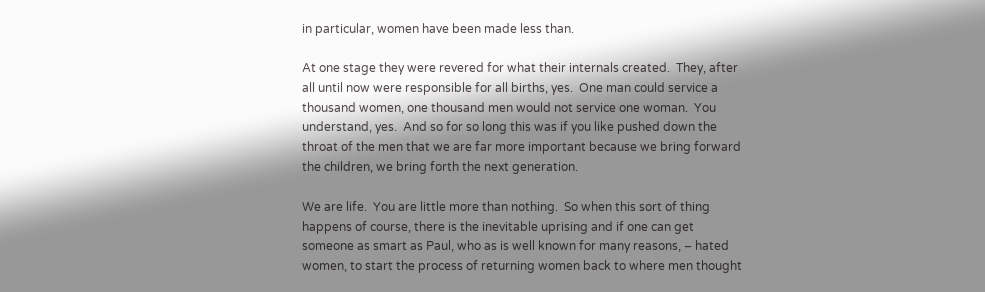in particular, women have been made less than.

At one stage they were revered for what their internals created.  They, after all until now were responsible for all births, yes.  One man could service a thousand women, one thousand men would not service one woman.  You understand, yes.  And so for so long this was if you like pushed down the throat of the men that we are far more important because we bring forward the children, we bring forth the next generation.

We are life.  You are little more than nothing.  So when this sort of thing happens of course, there is the inevitable uprising and if one can get someone as smart as Paul, who as is well known for many reasons, – hated women, to start the process of returning women back to where men thought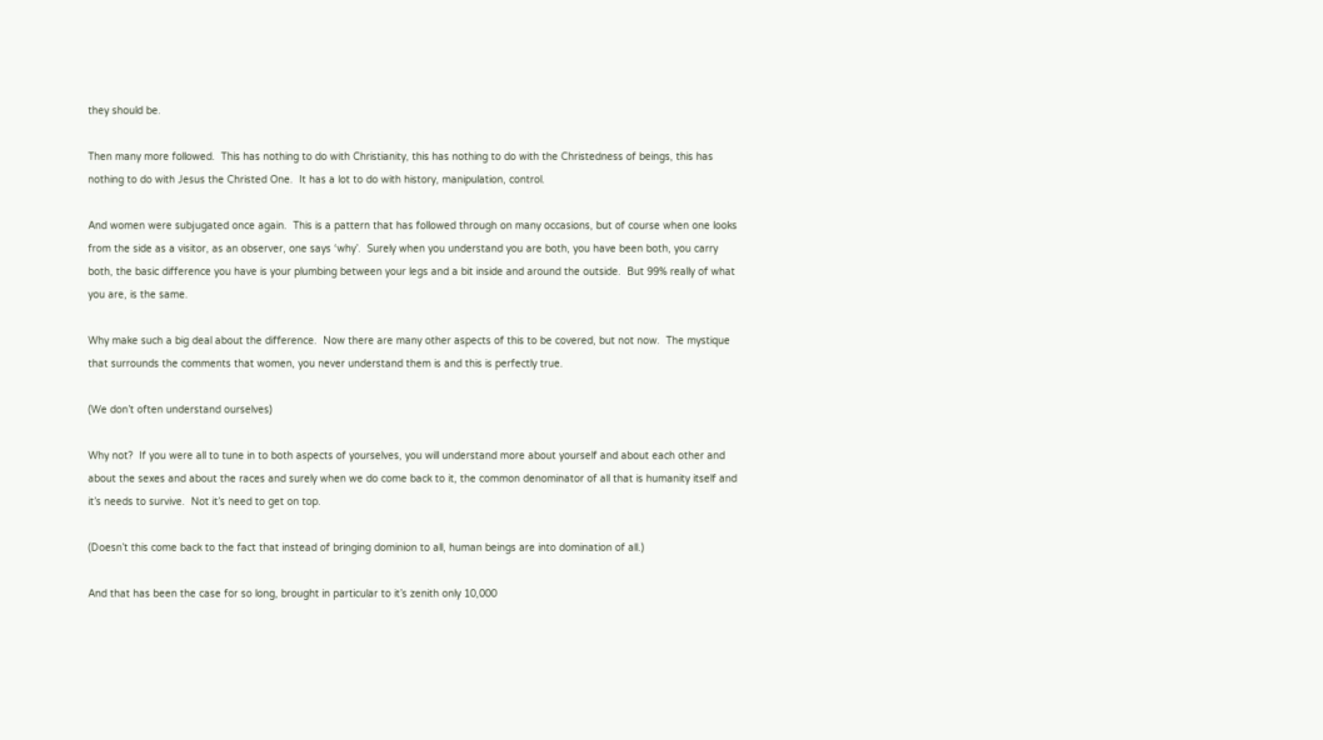they should be.

Then many more followed.  This has nothing to do with Christianity, this has nothing to do with the Christedness of beings, this has nothing to do with Jesus the Christed One.  It has a lot to do with history, manipulation, control.

And women were subjugated once again.  This is a pattern that has followed through on many occasions, but of course when one looks from the side as a visitor, as an observer, one says ‘why’.  Surely when you understand you are both, you have been both, you carry both, the basic difference you have is your plumbing between your legs and a bit inside and around the outside.  But 99% really of what you are, is the same.

Why make such a big deal about the difference.  Now there are many other aspects of this to be covered, but not now.  The mystique that surrounds the comments that women, you never understand them is and this is perfectly true.

(We don’t often understand ourselves)

Why not?  If you were all to tune in to both aspects of yourselves, you will understand more about yourself and about each other and about the sexes and about the races and surely when we do come back to it, the common denominator of all that is humanity itself and it’s needs to survive.  Not it’s need to get on top.

(Doesn’t this come back to the fact that instead of bringing dominion to all, human beings are into domination of all.)

And that has been the case for so long, brought in particular to it’s zenith only 10,000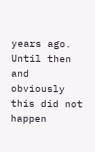years ago.  Until then and obviously this did not happen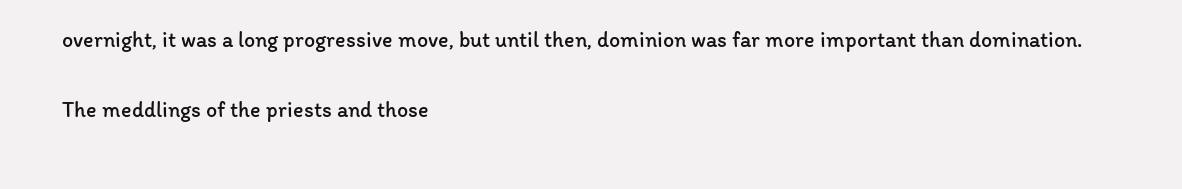overnight, it was a long progressive move, but until then, dominion was far more important than domination.

The meddlings of the priests and those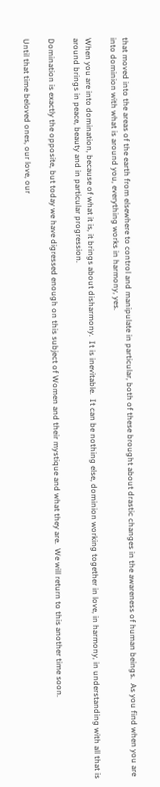that moved into the areas of the earth from elsewhere to control and manipulate in particular, both of these brought about drastic changes in the awareness of human beings.  As you find when you are into dominion with what is around you, everything works in harmony, yes.

When you are into domination, because of what it is, it brings about disharmony.  It is inevitable.  It can be nothing else, dominion working together in love, in harmony, in understanding with all that is around brings in peace, beauty and in particular progression.

Domination is exactly the opposite, but today we have digressed enough on this subject of Women and their mystique and what they are.  We will return to this another time soon.

Until that time beloved ones, our love, our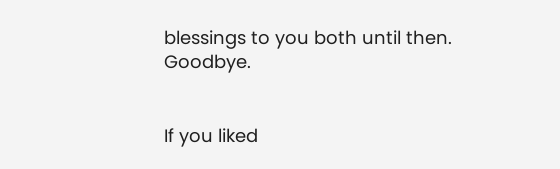blessings to you both until then. Goodbye.


If you liked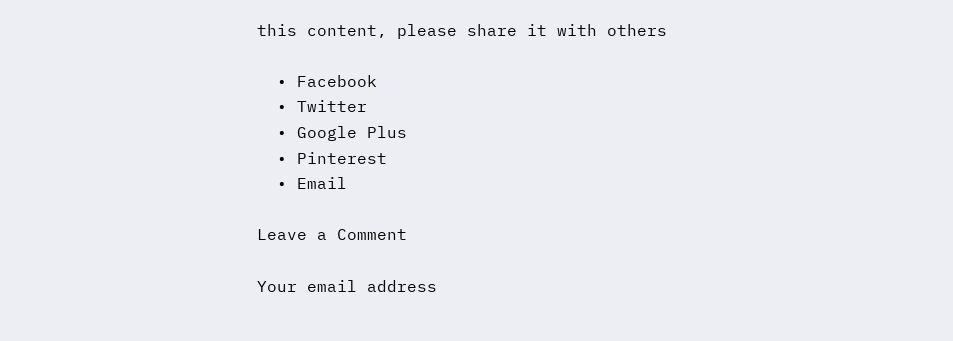this content, please share it with others

  • Facebook
  • Twitter
  • Google Plus
  • Pinterest
  • Email

Leave a Comment

Your email address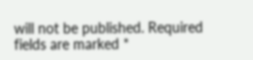will not be published. Required fields are marked *